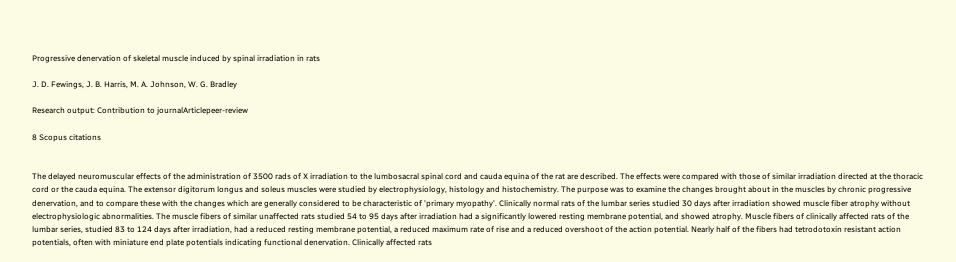Progressive denervation of skeletal muscle induced by spinal irradiation in rats

J. D. Fewings, J. B. Harris, M. A. Johnson, W. G. Bradley

Research output: Contribution to journalArticlepeer-review

8 Scopus citations


The delayed neuromuscular effects of the administration of 3500 rads of X irradiation to the lumbosacral spinal cord and cauda equina of the rat are described. The effects were compared with those of similar irradiation directed at the thoracic cord or the cauda equina. The extensor digitorum longus and soleus muscles were studied by electrophysiology, histology and histochemistry. The purpose was to examine the changes brought about in the muscles by chronic progressive denervation, and to compare these with the changes which are generally considered to be characteristic of 'primary myopathy'. Clinically normal rats of the lumbar series studied 30 days after irradiation showed muscle fiber atrophy without electrophysiologic abnormalities. The muscle fibers of similar unaffected rats studied 54 to 95 days after irradiation had a significantly lowered resting membrane potential, and showed atrophy. Muscle fibers of clinically affected rats of the lumbar series, studied 83 to 124 days after irradiation, had a reduced resting membrane potential, a reduced maximum rate of rise and a reduced overshoot of the action potential. Nearly half of the fibers had tetrodotoxin resistant action potentials, often with miniature end plate potentials indicating functional denervation. Clinically affected rats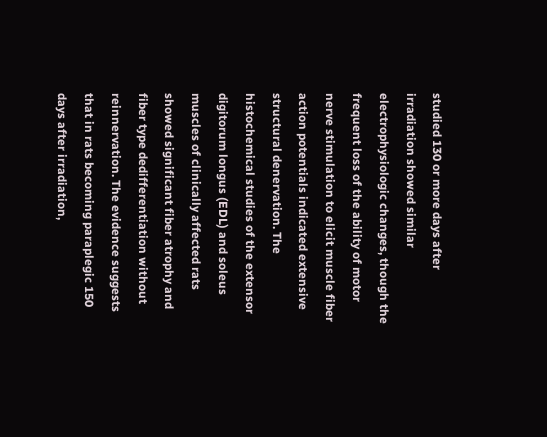studied 130 or more days after irradiation showed similar electrophysiologic changes, though the frequent loss of the ability of motor nerve stimulation to elicit muscle fiber action potentials indicated extensive structural denervation. The histochemical studies of the extensor digitorum longus (EDL) and soleus muscles of clinically affected rats showed significant fiber atrophy and fiber type dedifferentiation without reinnervation. The evidence suggests that in rats becoming paraplegic 150 days after irradiation,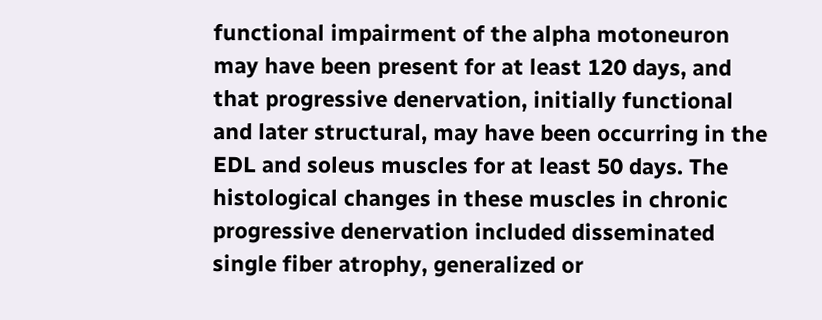functional impairment of the alpha motoneuron may have been present for at least 120 days, and that progressive denervation, initially functional and later structural, may have been occurring in the EDL and soleus muscles for at least 50 days. The histological changes in these muscles in chronic progressive denervation included disseminated single fiber atrophy, generalized or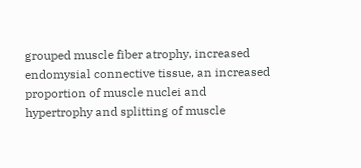grouped muscle fiber atrophy, increased endomysial connective tissue, an increased proportion of muscle nuclei and hypertrophy and splitting of muscle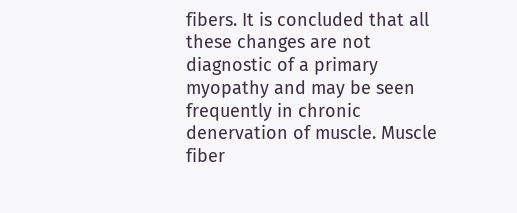fibers. It is concluded that all these changes are not diagnostic of a primary myopathy and may be seen frequently in chronic denervation of muscle. Muscle fiber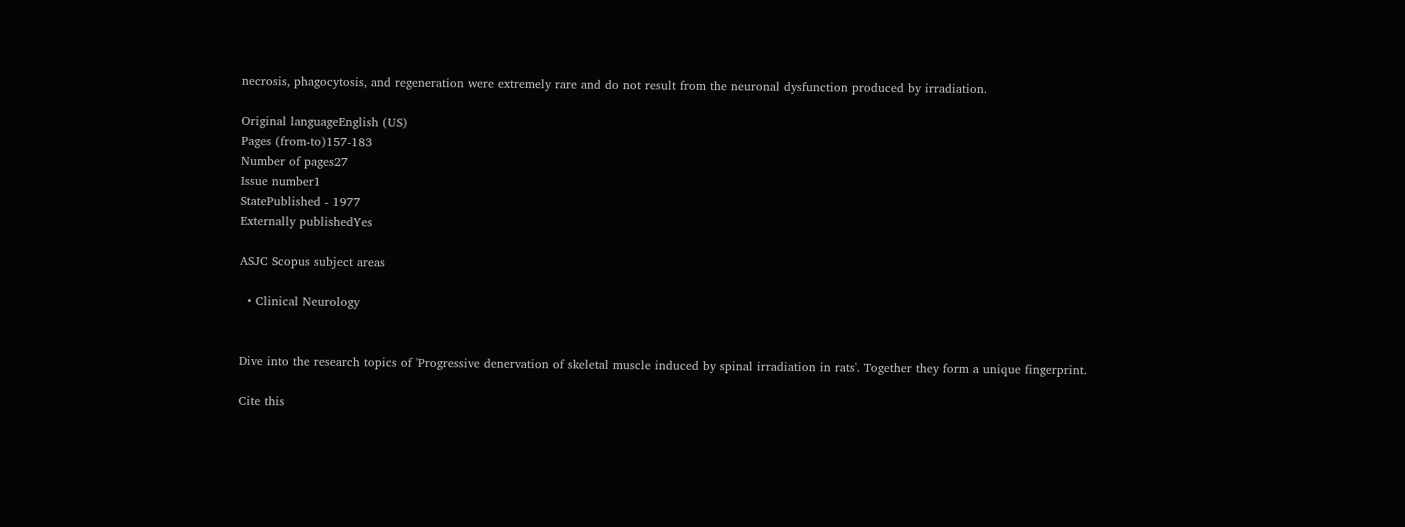necrosis, phagocytosis, and regeneration were extremely rare and do not result from the neuronal dysfunction produced by irradiation.

Original languageEnglish (US)
Pages (from-to)157-183
Number of pages27
Issue number1
StatePublished - 1977
Externally publishedYes

ASJC Scopus subject areas

  • Clinical Neurology


Dive into the research topics of 'Progressive denervation of skeletal muscle induced by spinal irradiation in rats'. Together they form a unique fingerprint.

Cite this